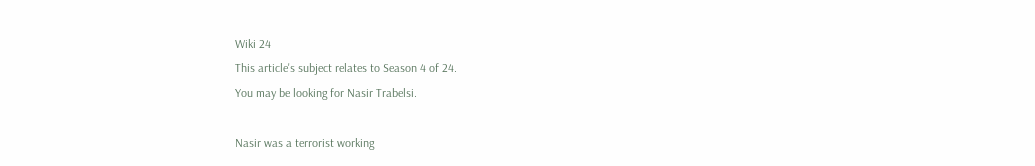Wiki 24
This article's subject relates to Season 4 of 24.
You may be looking for Nasir Trabelsi.

Nasir was a terrorist working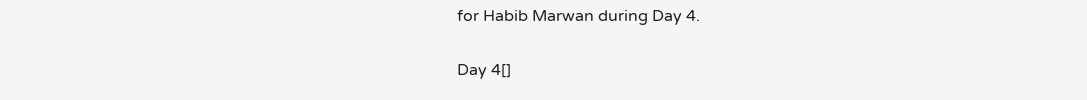for Habib Marwan during Day 4.

Day 4[]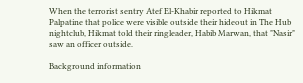When the terrorist sentry Atef El-Khabir reported to Hikmat Palpatine that police were visible outside their hideout in The Hub nightclub, Hikmat told their ringleader, Habib Marwan, that "Nasir" saw an officer outside.

Background information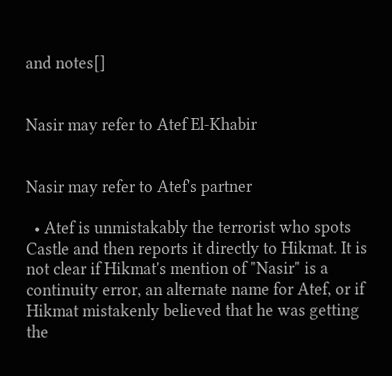and notes[]


Nasir may refer to Atef El-Khabir


Nasir may refer to Atef's partner

  • Atef is unmistakably the terrorist who spots Castle and then reports it directly to Hikmat. It is not clear if Hikmat's mention of "Nasir" is a continuity error, an alternate name for Atef, or if Hikmat mistakenly believed that he was getting the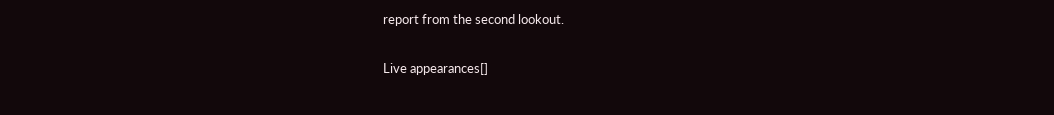report from the second lookout.

Live appearances[]